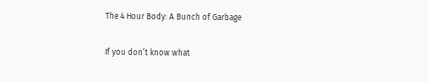The 4 Hour Body: A Bunch of Garbage

If you don’t know what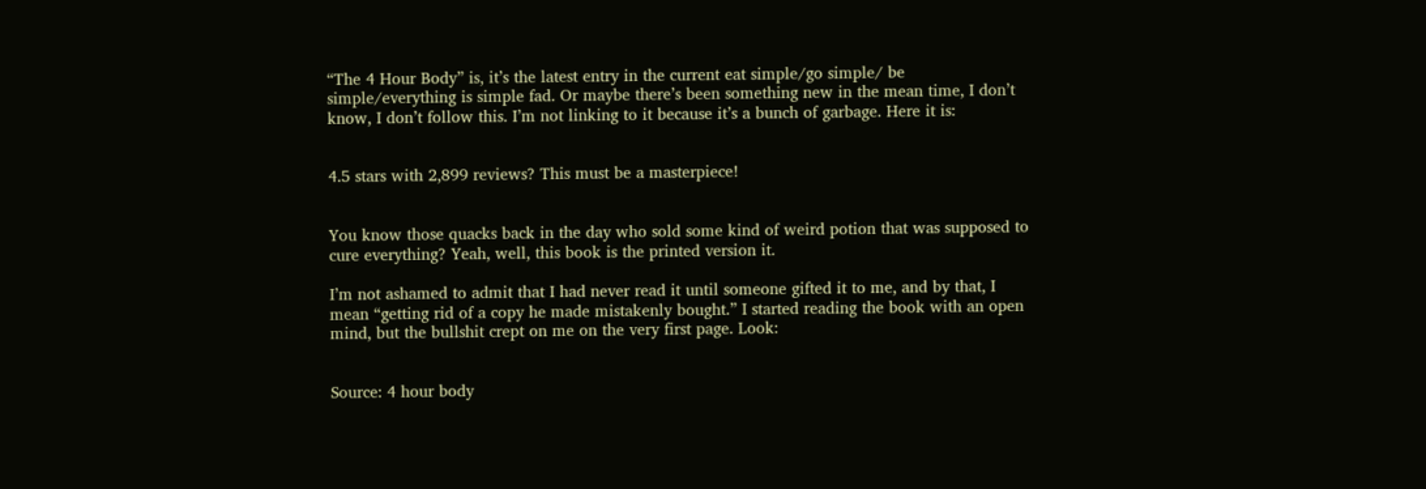“The 4 Hour Body” is, it’s the latest entry in the current eat simple/go simple/ be simple/everything is simple fad. Or maybe there’s been something new in the mean time, I don’t know, I don’t follow this. I’m not linking to it because it’s a bunch of garbage. Here it is:


4.5 stars with 2,899 reviews? This must be a masterpiece!


You know those quacks back in the day who sold some kind of weird potion that was supposed to cure everything? Yeah, well, this book is the printed version it.

I’m not ashamed to admit that I had never read it until someone gifted it to me, and by that, I mean “getting rid of a copy he made mistakenly bought.” I started reading the book with an open mind, but the bullshit crept on me on the very first page. Look:


Source: 4 hour body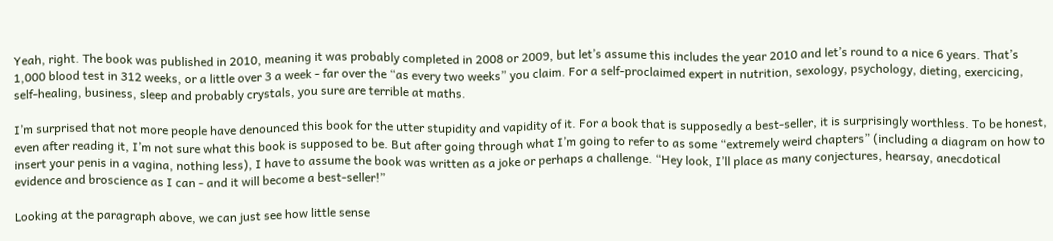Yeah, right. The book was published in 2010, meaning it was probably completed in 2008 or 2009, but let’s assume this includes the year 2010 and let’s round to a nice 6 years. That’s 1,000 blood test in 312 weeks, or a little over 3 a week - far over the “as every two weeks” you claim. For a self-proclaimed expert in nutrition, sexology, psychology, dieting, exercicing, self-healing, business, sleep and probably crystals, you sure are terrible at maths.

I’m surprised that not more people have denounced this book for the utter stupidity and vapidity of it. For a book that is supposedly a best-seller, it is surprisingly worthless. To be honest, even after reading it, I’m not sure what this book is supposed to be. But after going through what I’m going to refer to as some “extremely weird chapters” (including a diagram on how to insert your penis in a vagina, nothing less), I have to assume the book was written as a joke or perhaps a challenge. “Hey look, I’ll place as many conjectures, hearsay, anecdotical evidence and broscience as I can - and it will become a best-seller!”

Looking at the paragraph above, we can just see how little sense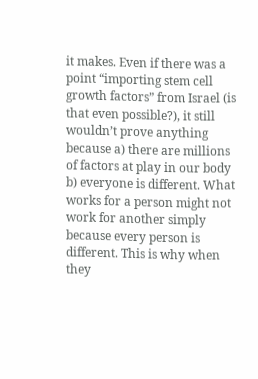it makes. Even if there was a point “importing stem cell growth factors” from Israel (is that even possible?), it still wouldn’t prove anything because a) there are millions of factors at play in our body b) everyone is different. What works for a person might not work for another simply because every person is different. This is why when they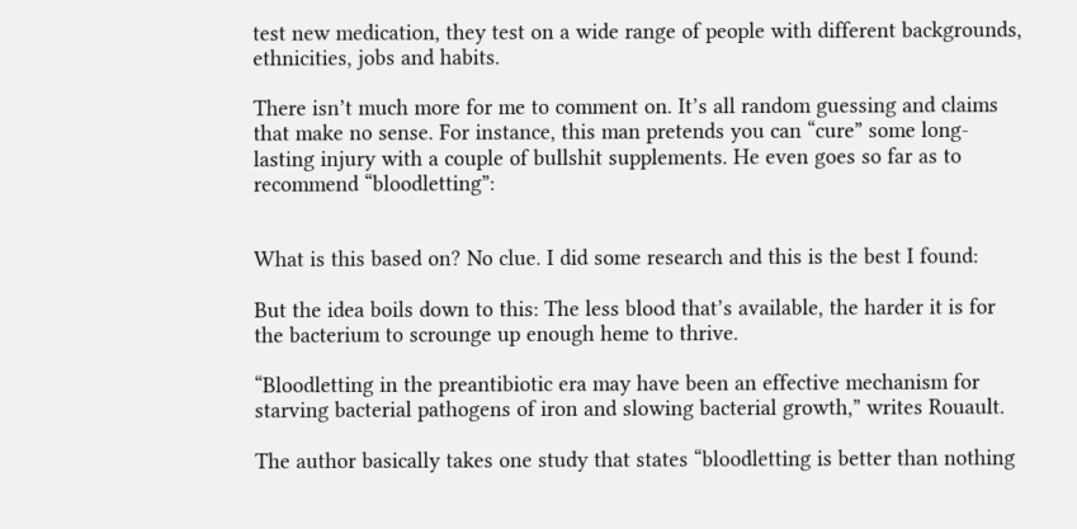test new medication, they test on a wide range of people with different backgrounds, ethnicities, jobs and habits.

There isn’t much more for me to comment on. It’s all random guessing and claims that make no sense. For instance, this man pretends you can “cure” some long-lasting injury with a couple of bullshit supplements. He even goes so far as to recommend “bloodletting”:


What is this based on? No clue. I did some research and this is the best I found:

But the idea boils down to this: The less blood that’s available, the harder it is for the bacterium to scrounge up enough heme to thrive.

“Bloodletting in the preantibiotic era may have been an effective mechanism for starving bacterial pathogens of iron and slowing bacterial growth,” writes Rouault.

The author basically takes one study that states “bloodletting is better than nothing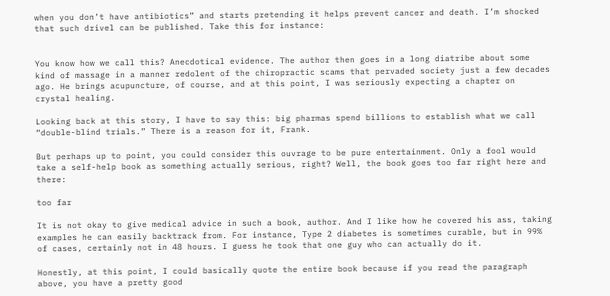when you don’t have antibiotics” and starts pretending it helps prevent cancer and death. I’m shocked that such drivel can be published. Take this for instance:


You know how we call this? Anecdotical evidence. The author then goes in a long diatribe about some kind of massage in a manner redolent of the chiropractic scams that pervaded society just a few decades ago. He brings acupuncture, of course, and at this point, I was seriously expecting a chapter on crystal healing.

Looking back at this story, I have to say this: big pharmas spend billions to establish what we call “double-blind trials.” There is a reason for it, Frank.

But perhaps up to point, you could consider this ouvrage to be pure entertainment. Only a fool would take a self-help book as something actually serious, right? Well, the book goes too far right here and there:

too far

It is not okay to give medical advice in such a book, author. And I like how he covered his ass, taking examples he can easily backtrack from. For instance, Type 2 diabetes is sometimes curable, but in 99% of cases, certainly not in 48 hours. I guess he took that one guy who can actually do it.

Honestly, at this point, I could basically quote the entire book because if you read the paragraph above, you have a pretty good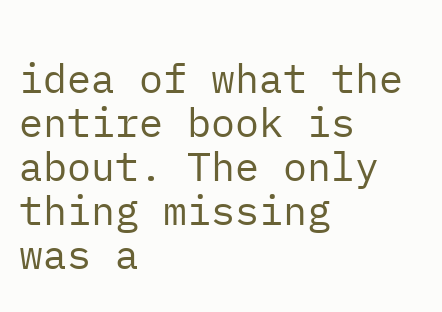idea of what the entire book is about. The only thing missing was a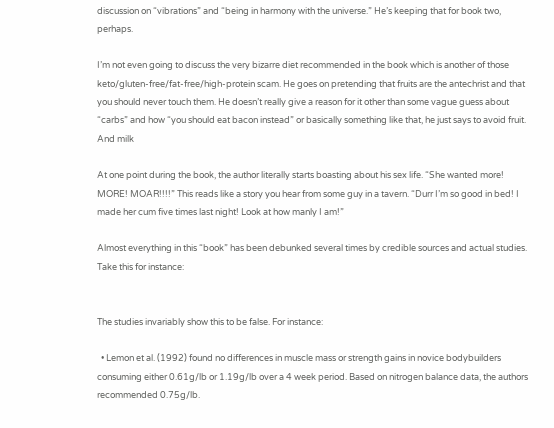discussion on “vibrations” and “being in harmony with the universe.” He’s keeping that for book two, perhaps.

I’m not even going to discuss the very bizarre diet recommended in the book which is another of those keto/gluten-free/fat-free/high-protein scam. He goes on pretending that fruits are the antechrist and that you should never touch them. He doesn’t really give a reason for it other than some vague guess about “carbs” and how “you should eat bacon instead” or basically something like that, he just says to avoid fruit. And milk

At one point during the book, the author literally starts boasting about his sex life. “She wanted more! MORE! MOAR!!!!” This reads like a story you hear from some guy in a tavern. “Durr I’m so good in bed! I made her cum five times last night! Look at how manly I am!”

Almost everything in this “book” has been debunked several times by credible sources and actual studies. Take this for instance:


The studies invariably show this to be false. For instance:

  • Lemon et al. (1992) found no differences in muscle mass or strength gains in novice bodybuilders consuming either 0.61g/lb or 1.19g/lb over a 4 week period. Based on nitrogen balance data, the authors recommended 0.75g/lb.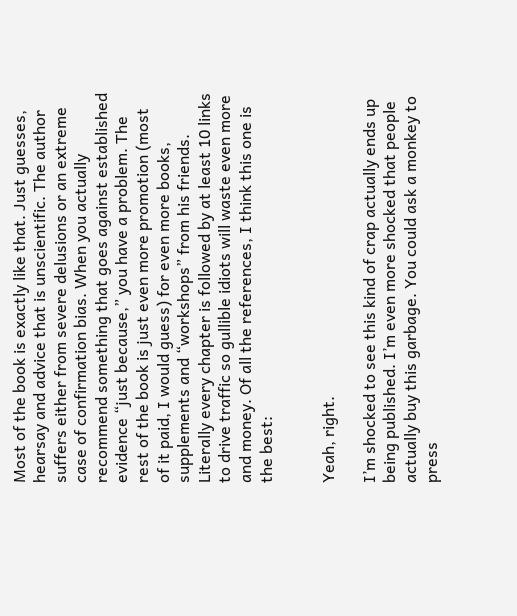Most of the book is exactly like that. Just guesses, hearsay and advice that is unscientific. The author suffers either from severe delusions or an extreme case of confirmation bias. When you actually recommend something that goes against established evidence “just because,” you have a problem. The rest of the book is just even more promotion (most of it paid, I would guess) for even more books, supplements and “workshops” from his friends. Literally every chapter is followed by at least 10 links to drive traffic so gullible idiots will waste even more and money. Of all the references, I think this one is the best:


Yeah, right.

I’m shocked to see this kind of crap actually ends up being published. I’m even more shocked that people actually buy this garbage. You could ask a monkey to press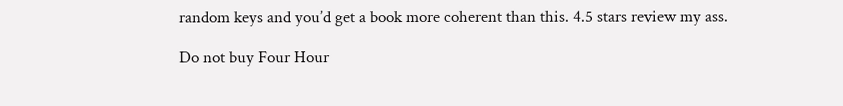random keys and you’d get a book more coherent than this. 4.5 stars review my ass.

Do not buy Four Hour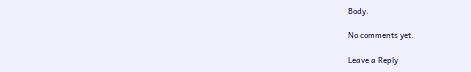Body.

No comments yet.

Leave a Reply